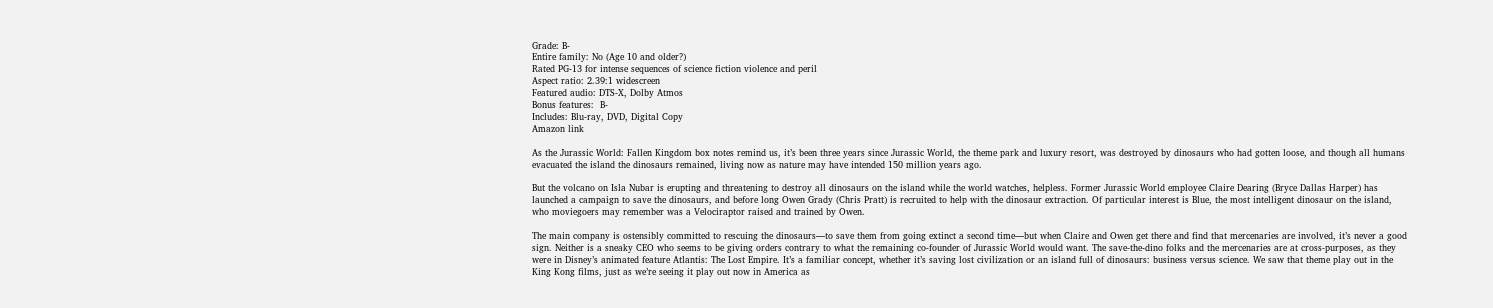Grade: B-
Entire family: No (Age 10 and older?)
Rated PG-13 for intense sequences of science fiction violence and peril
Aspect ratio: 2.39:1 widescreen
Featured audio: DTS-X, Dolby Atmos
Bonus features:  B-
Includes: Blu-ray, DVD, Digital Copy
Amazon link

As the Jurassic World: Fallen Kingdom box notes remind us, it’s been three years since Jurassic World, the theme park and luxury resort, was destroyed by dinosaurs who had gotten loose, and though all humans evacuated the island the dinosaurs remained, living now as nature may have intended 150 million years ago.

But the volcano on Isla Nubar is erupting and threatening to destroy all dinosaurs on the island while the world watches, helpless. Former Jurassic World employee Claire Dearing (Bryce Dallas Harper) has launched a campaign to save the dinosaurs, and before long Owen Grady (Chris Pratt) is recruited to help with the dinosaur extraction. Of particular interest is Blue, the most intelligent dinosaur on the island, who moviegoers may remember was a Velociraptor raised and trained by Owen.

The main company is ostensibly committed to rescuing the dinosaurs—to save them from going extinct a second time—but when Claire and Owen get there and find that mercenaries are involved, it’s never a good sign. Neither is a sneaky CEO who seems to be giving orders contrary to what the remaining co-founder of Jurassic World would want. The save-the-dino folks and the mercenaries are at cross-purposes, as they were in Disney’s animated feature Atlantis: The Lost Empire. It’s a familiar concept, whether it’s saving lost civilization or an island full of dinosaurs: business versus science. We saw that theme play out in the King Kong films, just as we’re seeing it play out now in America as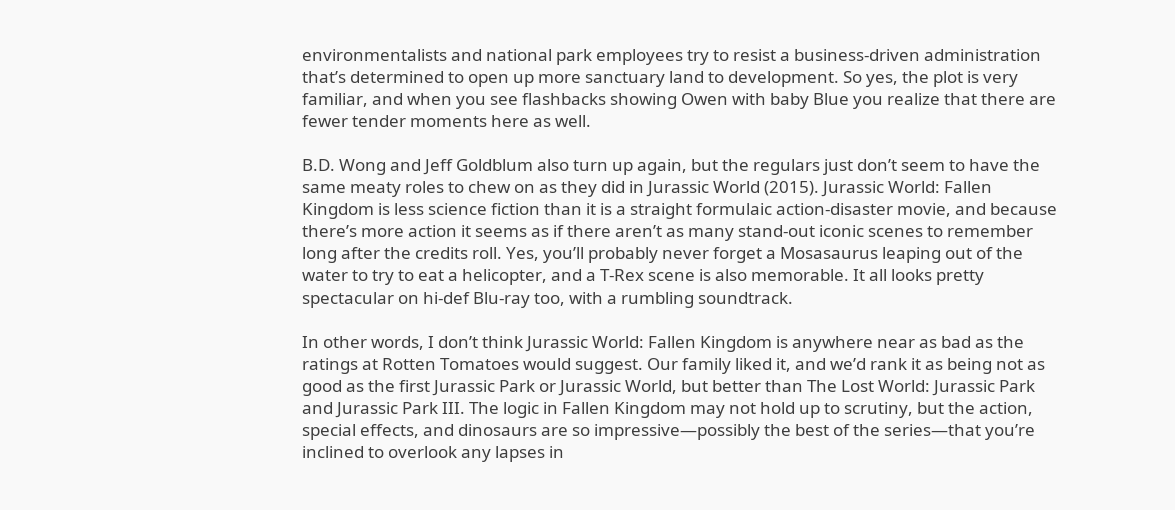environmentalists and national park employees try to resist a business-driven administration that’s determined to open up more sanctuary land to development. So yes, the plot is very familiar, and when you see flashbacks showing Owen with baby Blue you realize that there are fewer tender moments here as well.

B.D. Wong and Jeff Goldblum also turn up again, but the regulars just don’t seem to have the same meaty roles to chew on as they did in Jurassic World (2015). Jurassic World: Fallen Kingdom is less science fiction than it is a straight formulaic action-disaster movie, and because there’s more action it seems as if there aren’t as many stand-out iconic scenes to remember long after the credits roll. Yes, you’ll probably never forget a Mosasaurus leaping out of the water to try to eat a helicopter, and a T-Rex scene is also memorable. It all looks pretty spectacular on hi-def Blu-ray too, with a rumbling soundtrack.

In other words, I don’t think Jurassic World: Fallen Kingdom is anywhere near as bad as the ratings at Rotten Tomatoes would suggest. Our family liked it, and we’d rank it as being not as good as the first Jurassic Park or Jurassic World, but better than The Lost World: Jurassic Park and Jurassic Park III. The logic in Fallen Kingdom may not hold up to scrutiny, but the action, special effects, and dinosaurs are so impressive—possibly the best of the series—that you’re inclined to overlook any lapses in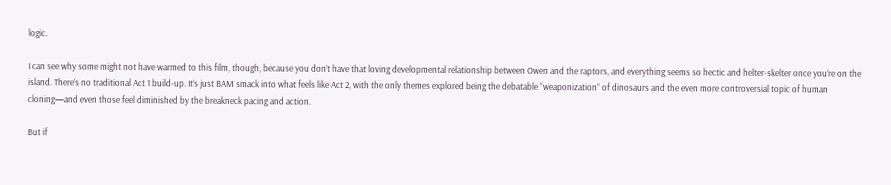logic.

I can see why some might not have warmed to this film, though, because you don’t have that loving developmental relationship between Owen and the raptors, and everything seems so hectic and helter-skelter once you’re on the island. There’s no traditional Act 1 build-up. It’s just BAM smack into what feels like Act 2, with the only themes explored being the debatable “weaponization” of dinosaurs and the even more controversial topic of human cloning—and even those feel diminished by the breakneck pacing and action.

But if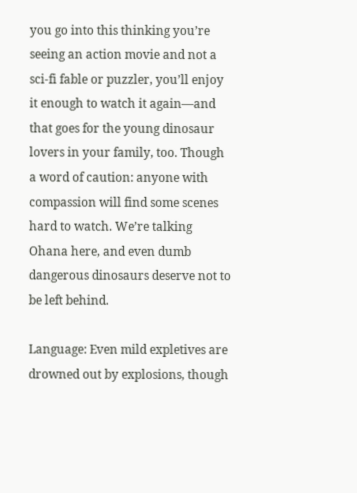you go into this thinking you’re seeing an action movie and not a sci-fi fable or puzzler, you’ll enjoy it enough to watch it again—and that goes for the young dinosaur lovers in your family, too. Though a word of caution: anyone with compassion will find some scenes hard to watch. We’re talking Ohana here, and even dumb dangerous dinosaurs deserve not to be left behind.

Language: Even mild expletives are drowned out by explosions, though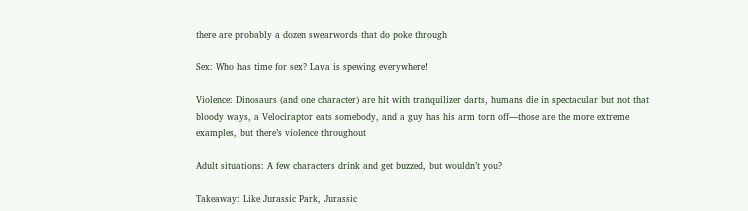there are probably a dozen swearwords that do poke through

Sex: Who has time for sex? Lava is spewing everywhere!

Violence: Dinosaurs (and one character) are hit with tranquilizer darts, humans die in spectacular but not that bloody ways, a Velociraptor eats somebody, and a guy has his arm torn off—those are the more extreme examples, but there’s violence throughout

Adult situations: A few characters drink and get buzzed, but wouldn’t you?

Takeaway: Like Jurassic Park, Jurassic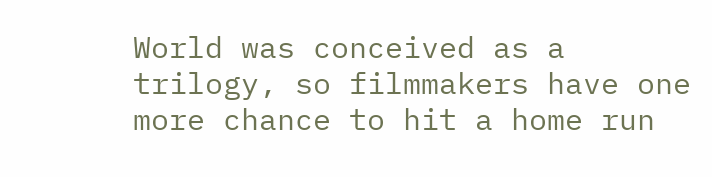World was conceived as a trilogy, so filmmakers have one more chance to hit a home run